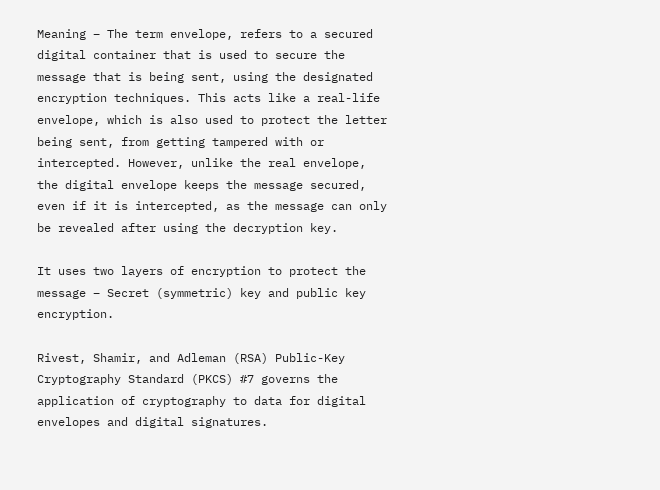Meaning – The term envelope, refers to a secured digital container that is used to secure the message that is being sent, using the designated encryption techniques. This acts like a real-life envelope, which is also used to protect the letter being sent, from getting tampered with or intercepted. However, unlike the real envelope, the digital envelope keeps the message secured, even if it is intercepted, as the message can only be revealed after using the decryption key.

It uses two layers of encryption to protect the message – Secret (symmetric) key and public key encryption.

Rivest, Shamir, and Adleman (RSA) Public-Key Cryptography Standard (PKCS) #7 governs the application of cryptography to data for digital envelopes and digital signatures.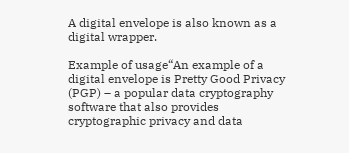A digital envelope is also known as a digital wrapper.

Example of usage“An example of a digital envelope is Pretty Good Privacy (PGP) – a popular data cryptography software that also provides cryptographic privacy and data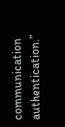communication authentication.”